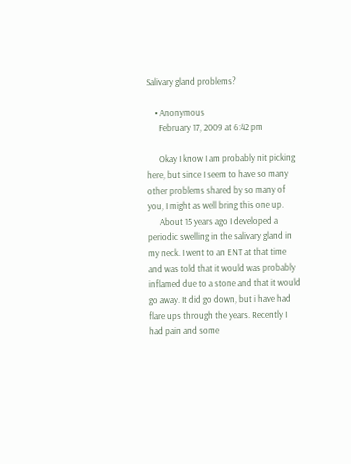Salivary gland problems?

    • Anonymous
      February 17, 2009 at 6:42 pm

      Okay I know I am probably nit picking here, but since I seem to have so many other problems shared by so many of you, I might as well bring this one up.
      About 15 years ago I developed a periodic swelling in the salivary gland in my neck. I went to an ENT at that time and was told that it would was probably inflamed due to a stone and that it would go away. It did go down, but i have had flare ups through the years. Recently I had pain and some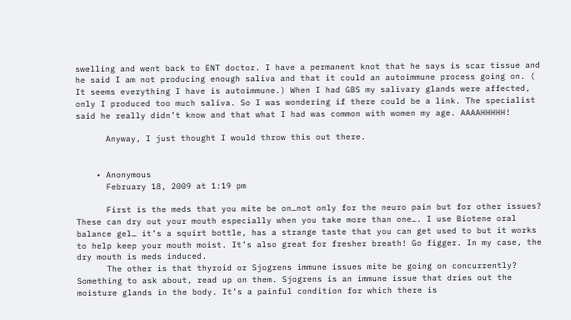swelling and went back to ENT doctor. I have a permanent knot that he says is scar tissue and he said I am not producing enough saliva and that it could an autoimmune process going on. ( It seems everything I have is autoimmune.) When I had GBS my salivary glands were affected, only I produced too much saliva. So I was wondering if there could be a link. The specialist said he really didn’t know and that what I had was common with women my age. AAAAHHHHH!

      Anyway, I just thought I would throw this out there.


    • Anonymous
      February 18, 2009 at 1:19 pm

      First is the meds that you mite be on…not only for the neuro pain but for other issues? These can dry out your mouth especially when you take more than one…. I use Biotene oral balance gel… it’s a squirt bottle, has a strange taste that you can get used to but it works to help keep your mouth moist. It’s also great for fresher breath! Go figger. In my case, the dry mouth is meds induced.
      The other is that thyroid or Sjogrens immune issues mite be going on concurrently? Something to ask about, read up on them. Sjogrens is an immune issue that dries out the moisture glands in the body. It’s a painful condition for which there is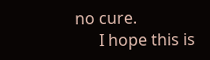no cure.
      I hope this is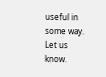useful in some way. Let us know.